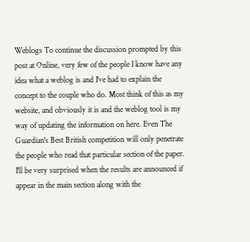Weblogs To continue the discussion prompted by this post at Online, very few of the people I know have any idea what a weblog is and I've had to explain the concept to the couple who do. Most think of this as my website, and obviously it is and the weblog tool is my way of updating the information on here. Even The Guardian's Best British competition will only penetrate the people who read that particular section of the paper. I'll be very surprised when the results are announced if appear in the main section along with the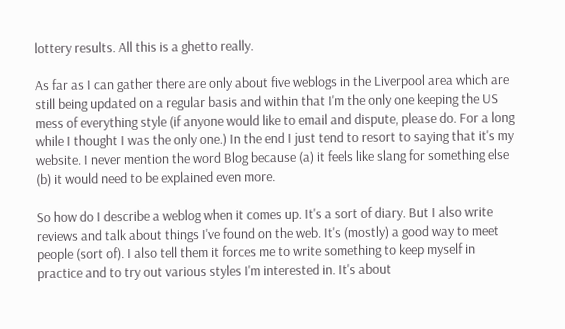lottery results. All this is a ghetto really.

As far as I can gather there are only about five weblogs in the Liverpool area which are still being updated on a regular basis and within that I'm the only one keeping the US mess of everything style (if anyone would like to email and dispute, please do. For a long while I thought I was the only one.) In the end I just tend to resort to saying that it's my website. I never mention the word Blog because (a) it feels like slang for something else (b) it would need to be explained even more.

So how do I describe a weblog when it comes up. It's a sort of diary. But I also write reviews and talk about things I've found on the web. It's (mostly) a good way to meet people (sort of). I also tell them it forces me to write something to keep myself in practice and to try out various styles I'm interested in. It's about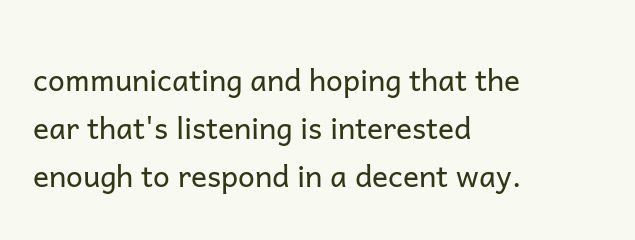communicating and hoping that the ear that's listening is interested enough to respond in a decent way.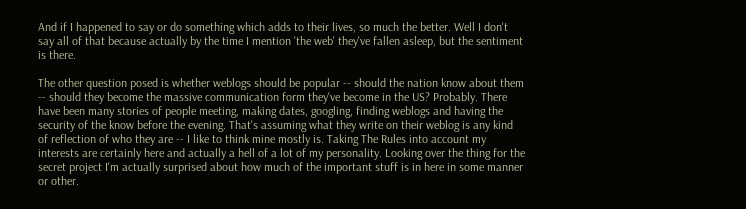And if I happened to say or do something which adds to their lives, so much the better. Well I don't say all of that because actually by the time I mention 'the web' they've fallen asleep, but the sentiment is there.

The other question posed is whether weblogs should be popular -- should the nation know about them -- should they become the massive communication form they've become in the US? Probably. There have been many stories of people meeting, making dates, googling, finding weblogs and having the security of the know before the evening. That's assuming what they write on their weblog is any kind of reflection of who they are -- I like to think mine mostly is. Taking The Rules into account my interests are certainly here and actually a hell of a lot of my personality. Looking over the thing for the secret project I'm actually surprised about how much of the important stuff is in here in some manner or other.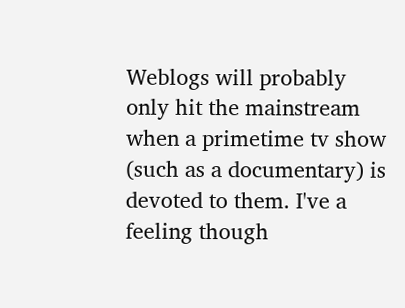Weblogs will probably only hit the mainstream when a primetime tv show (such as a documentary) is devoted to them. I've a feeling though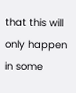that this will only happen in some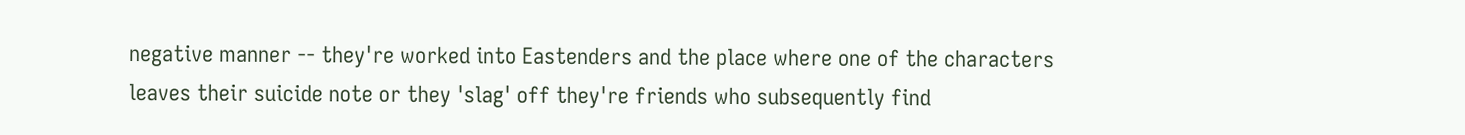negative manner -- they're worked into Eastenders and the place where one of the characters leaves their suicide note or they 'slag' off they're friends who subsequently find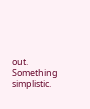out. Something simplistic.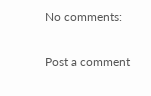No comments:

Post a comment